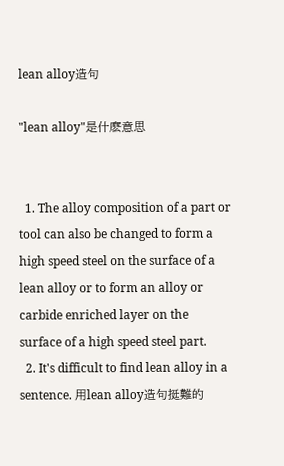lean alloy造句

"lean alloy"是什麽意思


  1. The alloy composition of a part or tool can also be changed to form a high speed steel on the surface of a lean alloy or to form an alloy or carbide enriched layer on the surface of a high speed steel part.
  2. It's difficult to find lean alloy in a sentence. 用lean alloy造句挺難的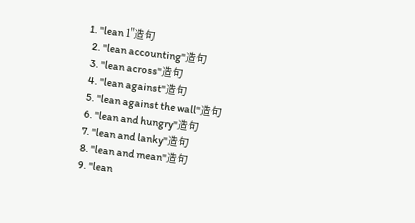1. "lean 1"造句
  2. "lean accounting"造句
  3. "lean across"造句
  4. "lean against"造句
  5. "lean against the wall"造句
  6. "lean and hungry"造句
  7. "lean and lanky"造句
  8. "lean and mean"造句
  9. "lean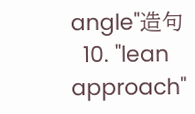angle"造句
  10. "lean approach"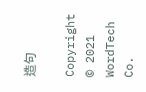造句

Copyright © 2021 WordTech Co.